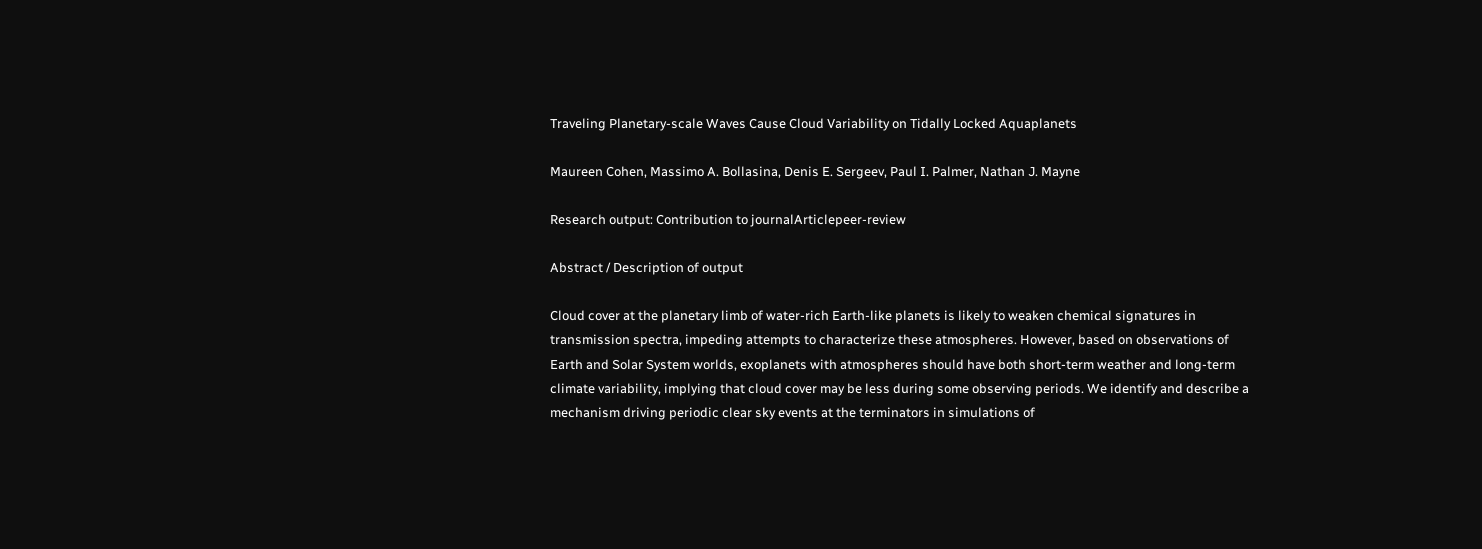Traveling Planetary-scale Waves Cause Cloud Variability on Tidally Locked Aquaplanets

Maureen Cohen, Massimo A. Bollasina, Denis E. Sergeev, Paul I. Palmer, Nathan J. Mayne

Research output: Contribution to journalArticlepeer-review

Abstract / Description of output

Cloud cover at the planetary limb of water-rich Earth-like planets is likely to weaken chemical signatures in transmission spectra, impeding attempts to characterize these atmospheres. However, based on observations of Earth and Solar System worlds, exoplanets with atmospheres should have both short-term weather and long-term climate variability, implying that cloud cover may be less during some observing periods. We identify and describe a mechanism driving periodic clear sky events at the terminators in simulations of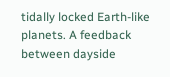tidally locked Earth-like planets. A feedback between dayside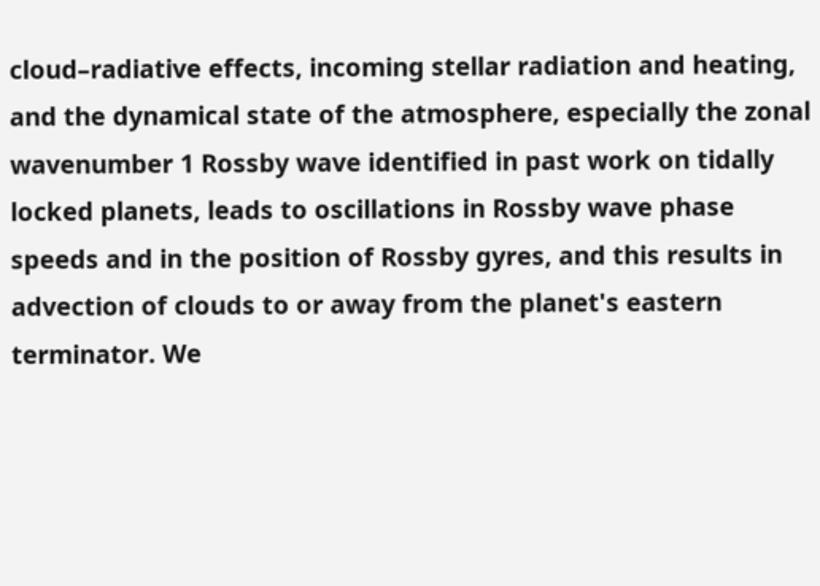cloud–radiative effects, incoming stellar radiation and heating, and the dynamical state of the atmosphere, especially the zonal wavenumber 1 Rossby wave identified in past work on tidally locked planets, leads to oscillations in Rossby wave phase speeds and in the position of Rossby gyres, and this results in advection of clouds to or away from the planet's eastern terminator. We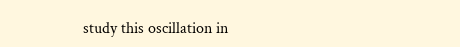study this oscillation in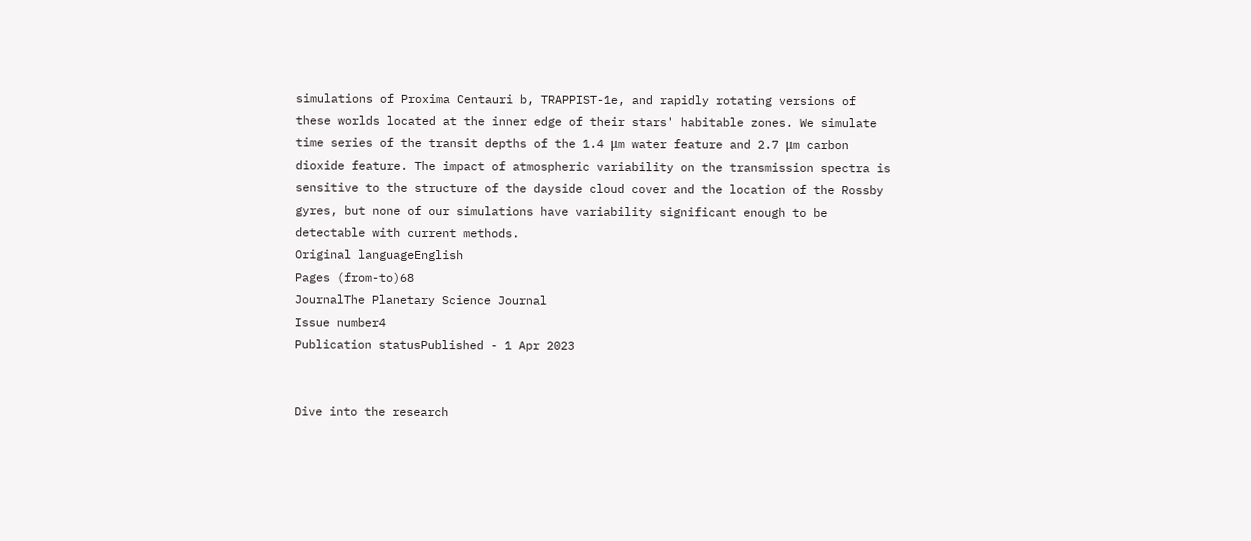simulations of Proxima Centauri b, TRAPPIST-1e, and rapidly rotating versions of these worlds located at the inner edge of their stars' habitable zones. We simulate time series of the transit depths of the 1.4 μm water feature and 2.7 μm carbon dioxide feature. The impact of atmospheric variability on the transmission spectra is sensitive to the structure of the dayside cloud cover and the location of the Rossby gyres, but none of our simulations have variability significant enough to be detectable with current methods.
Original languageEnglish
Pages (from-to)68
JournalThe Planetary Science Journal
Issue number4
Publication statusPublished - 1 Apr 2023


Dive into the research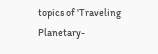topics of 'Traveling Planetary-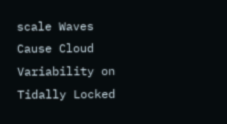scale Waves Cause Cloud Variability on Tidally Locked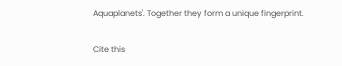Aquaplanets'. Together they form a unique fingerprint.

Cite this